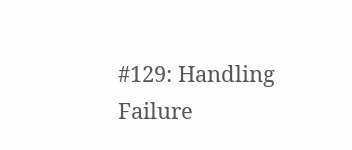#129: Handling Failure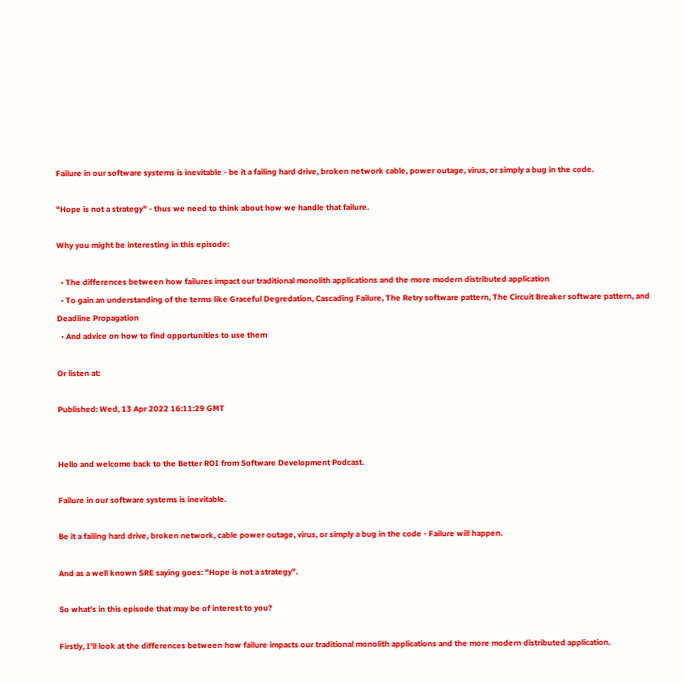Failure in our software systems is inevitable - be it a failing hard drive, broken network cable, power outage, virus, or simply a bug in the code.

"Hope is not a strategy" - thus we need to think about how we handle that failure.

Why you might be interesting in this episode:

  • The differences between how failures impact our traditional monolith applications and the more modern distributed application
  • To gain an understanding of the terms like Graceful Degredation, Cascading Failure, The Retry software pattern, The Circuit Breaker software pattern, and Deadline Propagation
  • And advice on how to find opportunities to use them

Or listen at:

Published: Wed, 13 Apr 2022 16:11:29 GMT


Hello and welcome back to the Better ROI from Software Development Podcast.

Failure in our software systems is inevitable.

Be it a failing hard drive, broken network, cable power outage, virus, or simply a bug in the code - Failure will happen.

And as a well known SRE saying goes: "Hope is not a strategy".

So what's in this episode that may be of interest to you?

Firstly, I'll look at the differences between how failure impacts our traditional monolith applications and the more modern distributed application.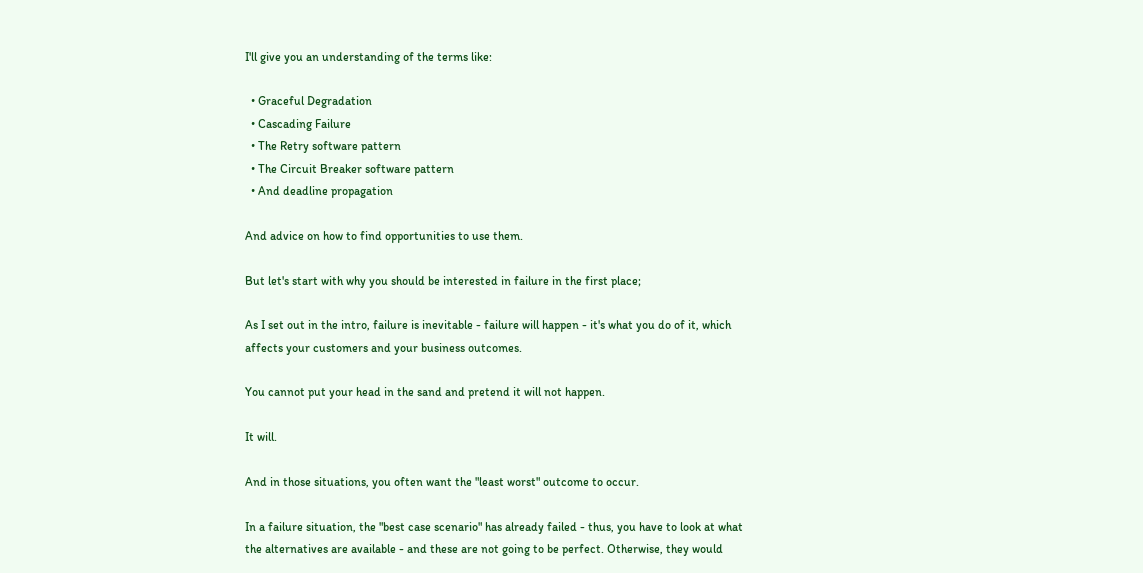I'll give you an understanding of the terms like:

  • Graceful Degradation
  • Cascading Failure
  • The Retry software pattern
  • The Circuit Breaker software pattern
  • And deadline propagation

And advice on how to find opportunities to use them.

But let's start with why you should be interested in failure in the first place;

As I set out in the intro, failure is inevitable - failure will happen - it's what you do of it, which affects your customers and your business outcomes.

You cannot put your head in the sand and pretend it will not happen.

It will.

And in those situations, you often want the "least worst" outcome to occur.

In a failure situation, the "best case scenario" has already failed - thus, you have to look at what the alternatives are available - and these are not going to be perfect. Otherwise, they would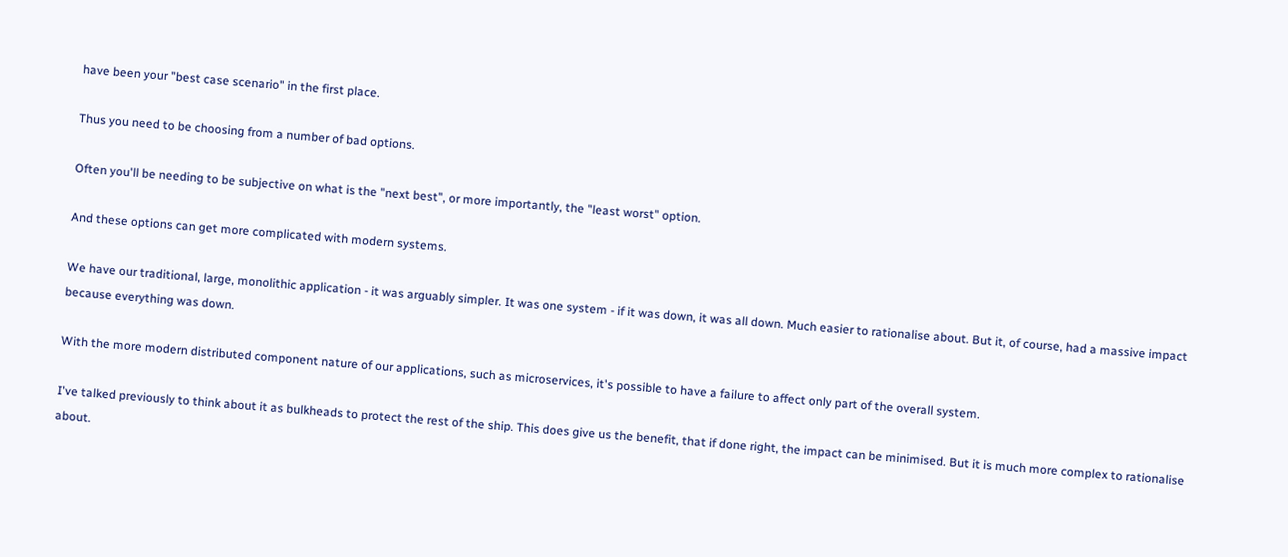have been your "best case scenario" in the first place.

Thus you need to be choosing from a number of bad options.

Often you'll be needing to be subjective on what is the "next best", or more importantly, the "least worst" option.

And these options can get more complicated with modern systems.

We have our traditional, large, monolithic application - it was arguably simpler. It was one system - if it was down, it was all down. Much easier to rationalise about. But it, of course, had a massive impact because everything was down.

With the more modern distributed component nature of our applications, such as microservices, it's possible to have a failure to affect only part of the overall system.

I've talked previously to think about it as bulkheads to protect the rest of the ship. This does give us the benefit, that if done right, the impact can be minimised. But it is much more complex to rationalise about.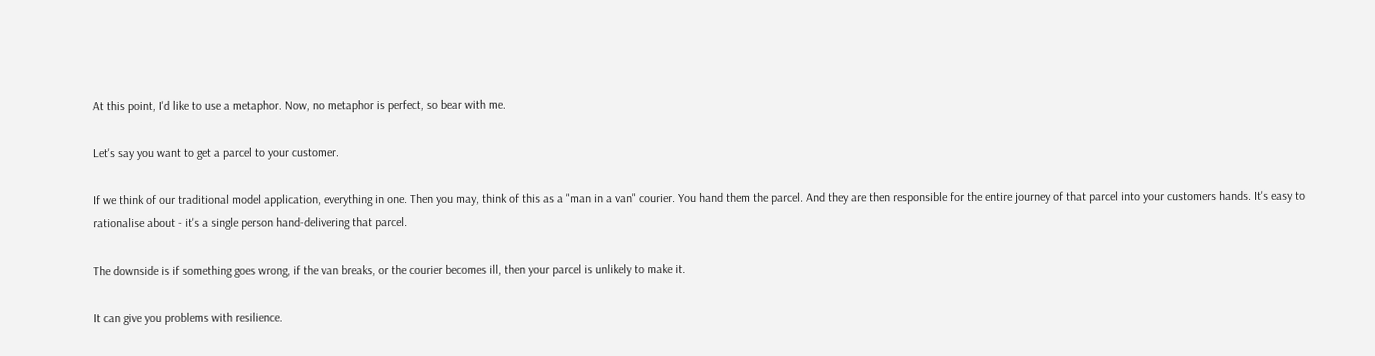At this point, I'd like to use a metaphor. Now, no metaphor is perfect, so bear with me.

Let's say you want to get a parcel to your customer.

If we think of our traditional model application, everything in one. Then you may, think of this as a "man in a van" courier. You hand them the parcel. And they are then responsible for the entire journey of that parcel into your customers hands. It's easy to rationalise about - it's a single person hand-delivering that parcel.

The downside is if something goes wrong, if the van breaks, or the courier becomes ill, then your parcel is unlikely to make it.

It can give you problems with resilience.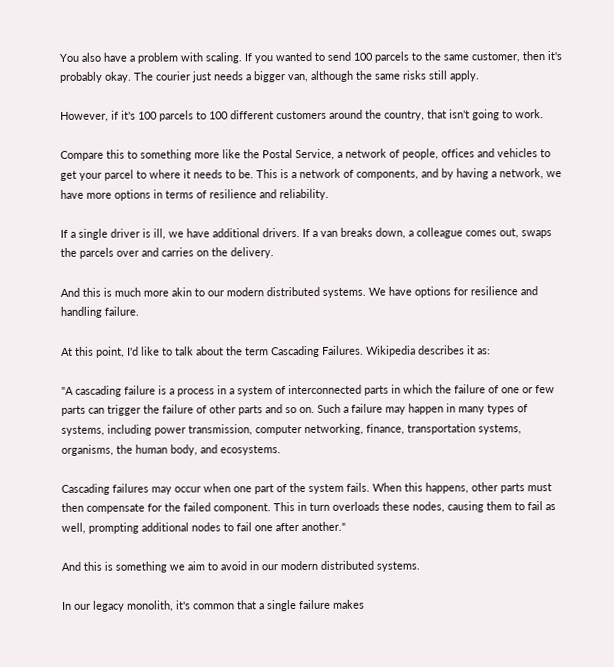You also have a problem with scaling. If you wanted to send 100 parcels to the same customer, then it's probably okay. The courier just needs a bigger van, although the same risks still apply.

However, if it's 100 parcels to 100 different customers around the country, that isn't going to work.

Compare this to something more like the Postal Service, a network of people, offices and vehicles to get your parcel to where it needs to be. This is a network of components, and by having a network, we have more options in terms of resilience and reliability.

If a single driver is ill, we have additional drivers. If a van breaks down, a colleague comes out, swaps the parcels over and carries on the delivery.

And this is much more akin to our modern distributed systems. We have options for resilience and handling failure.

At this point, I'd like to talk about the term Cascading Failures. Wikipedia describes it as:

"A cascading failure is a process in a system of interconnected parts in which the failure of one or few parts can trigger the failure of other parts and so on. Such a failure may happen in many types of systems, including power transmission, computer networking, finance, transportation systems, organisms, the human body, and ecosystems.

Cascading failures may occur when one part of the system fails. When this happens, other parts must then compensate for the failed component. This in turn overloads these nodes, causing them to fail as well, prompting additional nodes to fail one after another."

And this is something we aim to avoid in our modern distributed systems.

In our legacy monolith, it's common that a single failure makes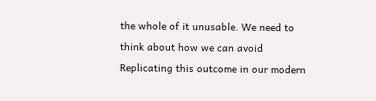the whole of it unusable. We need to think about how we can avoid Replicating this outcome in our modern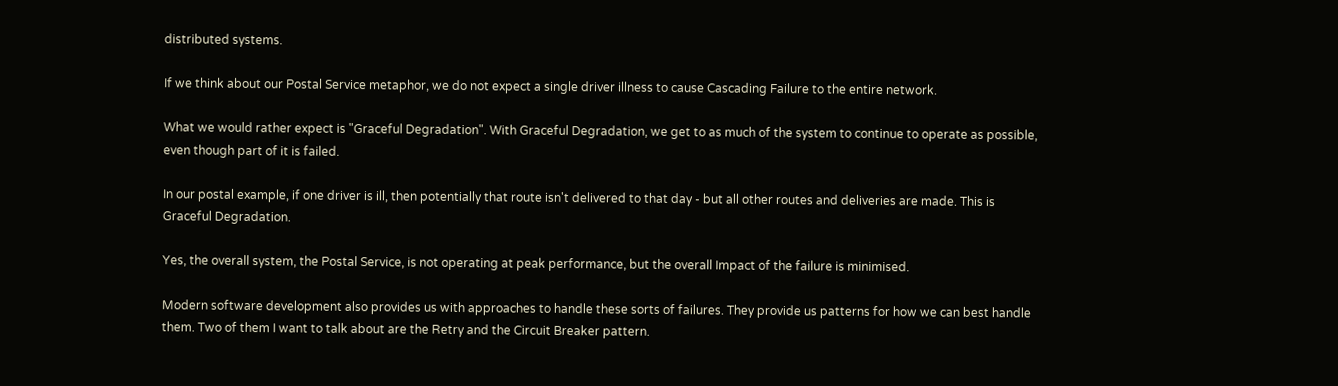distributed systems.

If we think about our Postal Service metaphor, we do not expect a single driver illness to cause Cascading Failure to the entire network.

What we would rather expect is "Graceful Degradation". With Graceful Degradation, we get to as much of the system to continue to operate as possible, even though part of it is failed.

In our postal example, if one driver is ill, then potentially that route isn't delivered to that day - but all other routes and deliveries are made. This is Graceful Degradation.

Yes, the overall system, the Postal Service, is not operating at peak performance, but the overall Impact of the failure is minimised.

Modern software development also provides us with approaches to handle these sorts of failures. They provide us patterns for how we can best handle them. Two of them I want to talk about are the Retry and the Circuit Breaker pattern.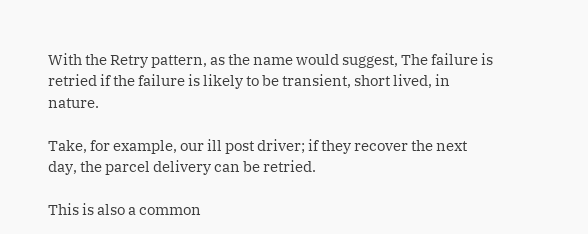With the Retry pattern, as the name would suggest, The failure is retried if the failure is likely to be transient, short lived, in nature.

Take, for example, our ill post driver; if they recover the next day, the parcel delivery can be retried.

This is also a common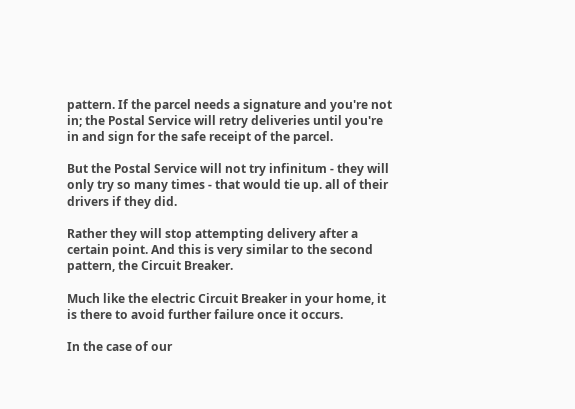pattern. If the parcel needs a signature and you're not in; the Postal Service will retry deliveries until you're in and sign for the safe receipt of the parcel.

But the Postal Service will not try infinitum - they will only try so many times - that would tie up. all of their drivers if they did.

Rather they will stop attempting delivery after a certain point. And this is very similar to the second pattern, the Circuit Breaker.

Much like the electric Circuit Breaker in your home, it is there to avoid further failure once it occurs.

In the case of our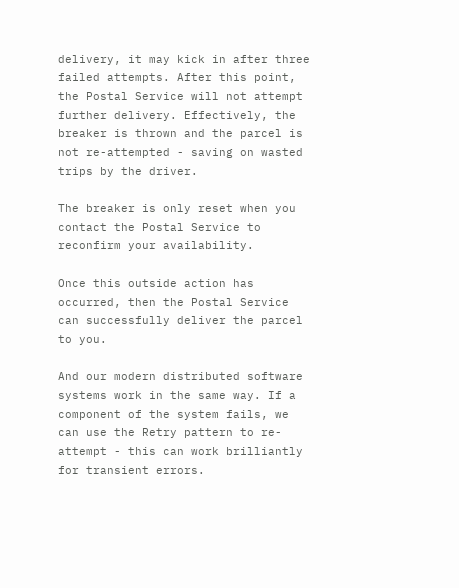delivery, it may kick in after three failed attempts. After this point, the Postal Service will not attempt further delivery. Effectively, the breaker is thrown and the parcel is not re-attempted - saving on wasted trips by the driver.

The breaker is only reset when you contact the Postal Service to reconfirm your availability.

Once this outside action has occurred, then the Postal Service can successfully deliver the parcel to you.

And our modern distributed software systems work in the same way. If a component of the system fails, we can use the Retry pattern to re-attempt - this can work brilliantly for transient errors.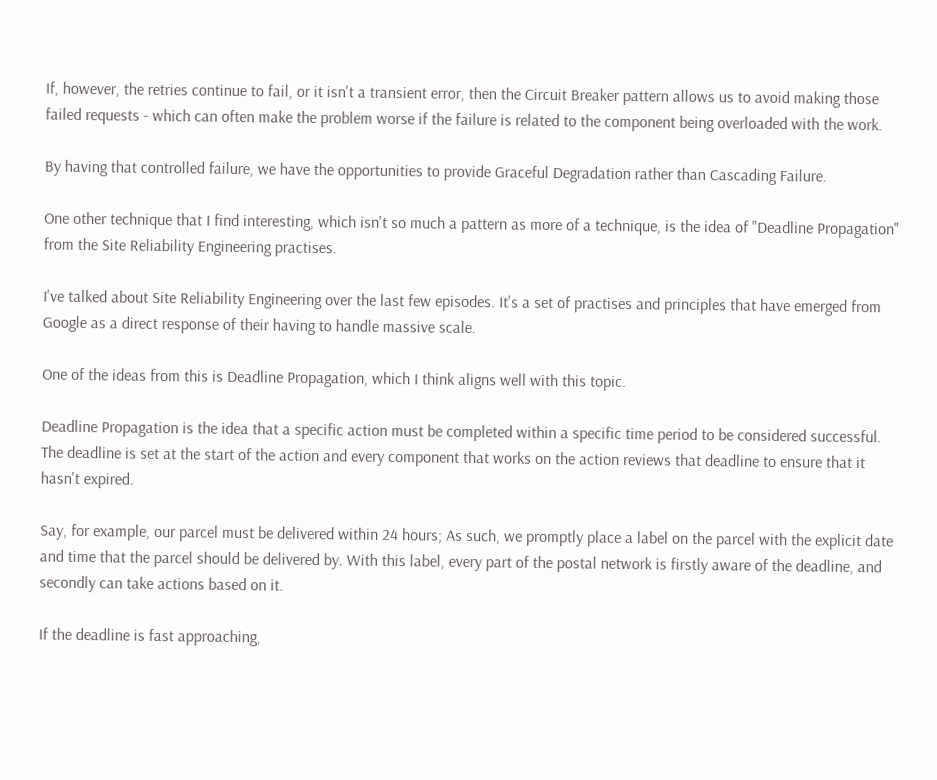If, however, the retries continue to fail, or it isn't a transient error, then the Circuit Breaker pattern allows us to avoid making those failed requests - which can often make the problem worse if the failure is related to the component being overloaded with the work.

By having that controlled failure, we have the opportunities to provide Graceful Degradation rather than Cascading Failure.

One other technique that I find interesting, which isn't so much a pattern as more of a technique, is the idea of "Deadline Propagation" from the Site Reliability Engineering practises.

I've talked about Site Reliability Engineering over the last few episodes. It's a set of practises and principles that have emerged from Google as a direct response of their having to handle massive scale.

One of the ideas from this is Deadline Propagation, which I think aligns well with this topic.

Deadline Propagation is the idea that a specific action must be completed within a specific time period to be considered successful. The deadline is set at the start of the action and every component that works on the action reviews that deadline to ensure that it hasn't expired.

Say, for example, our parcel must be delivered within 24 hours; As such, we promptly place a label on the parcel with the explicit date and time that the parcel should be delivered by. With this label, every part of the postal network is firstly aware of the deadline, and secondly can take actions based on it.

If the deadline is fast approaching,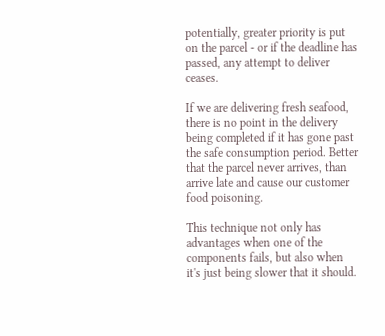potentially, greater priority is put on the parcel - or if the deadline has passed, any attempt to deliver ceases.

If we are delivering fresh seafood, there is no point in the delivery being completed if it has gone past the safe consumption period. Better that the parcel never arrives, than arrive late and cause our customer food poisoning.

This technique not only has advantages when one of the components fails, but also when it's just being slower that it should.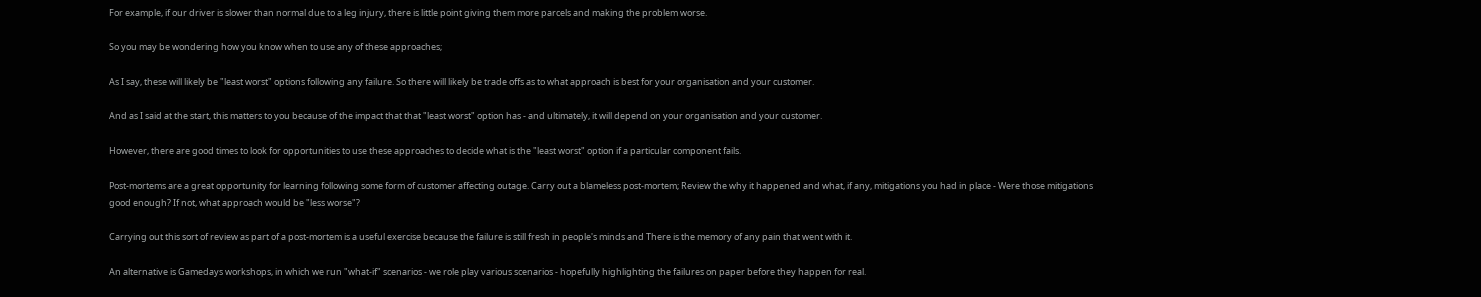For example, if our driver is slower than normal due to a leg injury, there is little point giving them more parcels and making the problem worse.

So you may be wondering how you know when to use any of these approaches;

As I say, these will likely be "least worst" options following any failure. So there will likely be trade offs as to what approach is best for your organisation and your customer.

And as I said at the start, this matters to you because of the impact that that "least worst" option has - and ultimately, it will depend on your organisation and your customer.

However, there are good times to look for opportunities to use these approaches to decide what is the "least worst" option if a particular component fails.

Post-mortems are a great opportunity for learning following some form of customer affecting outage. Carry out a blameless post-mortem; Review the why it happened and what, if any, mitigations you had in place - Were those mitigations good enough? If not, what approach would be "less worse"?

Carrying out this sort of review as part of a post-mortem is a useful exercise because the failure is still fresh in people's minds and There is the memory of any pain that went with it.

An alternative is Gamedays workshops, in which we run "what-if" scenarios - we role play various scenarios - hopefully highlighting the failures on paper before they happen for real.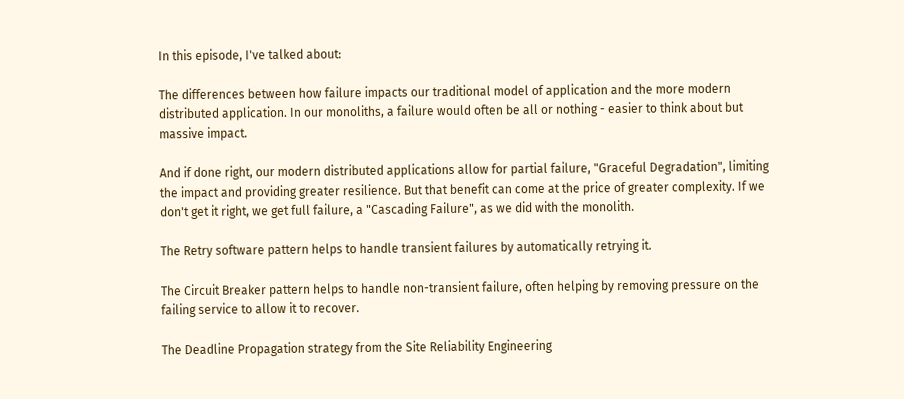In this episode, I've talked about:

The differences between how failure impacts our traditional model of application and the more modern distributed application. In our monoliths, a failure would often be all or nothing - easier to think about but massive impact.

And if done right, our modern distributed applications allow for partial failure, "Graceful Degradation", limiting the impact and providing greater resilience. But that benefit can come at the price of greater complexity. If we don't get it right, we get full failure, a "Cascading Failure", as we did with the monolith.

The Retry software pattern helps to handle transient failures by automatically retrying it.

The Circuit Breaker pattern helps to handle non-transient failure, often helping by removing pressure on the failing service to allow it to recover.

The Deadline Propagation strategy from the Site Reliability Engineering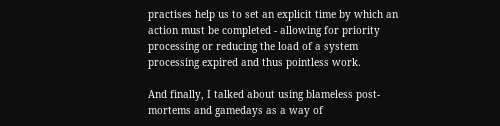practises help us to set an explicit time by which an action must be completed - allowing for priority processing or reducing the load of a system processing expired and thus pointless work.

And finally, I talked about using blameless post-mortems and gamedays as a way of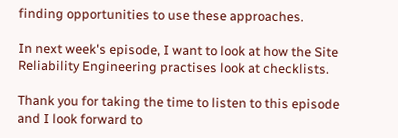finding opportunities to use these approaches.

In next week's episode, I want to look at how the Site Reliability Engineering practises look at checklists.

Thank you for taking the time to listen to this episode and I look forward to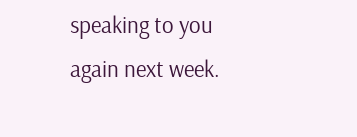speaking to you again next week.